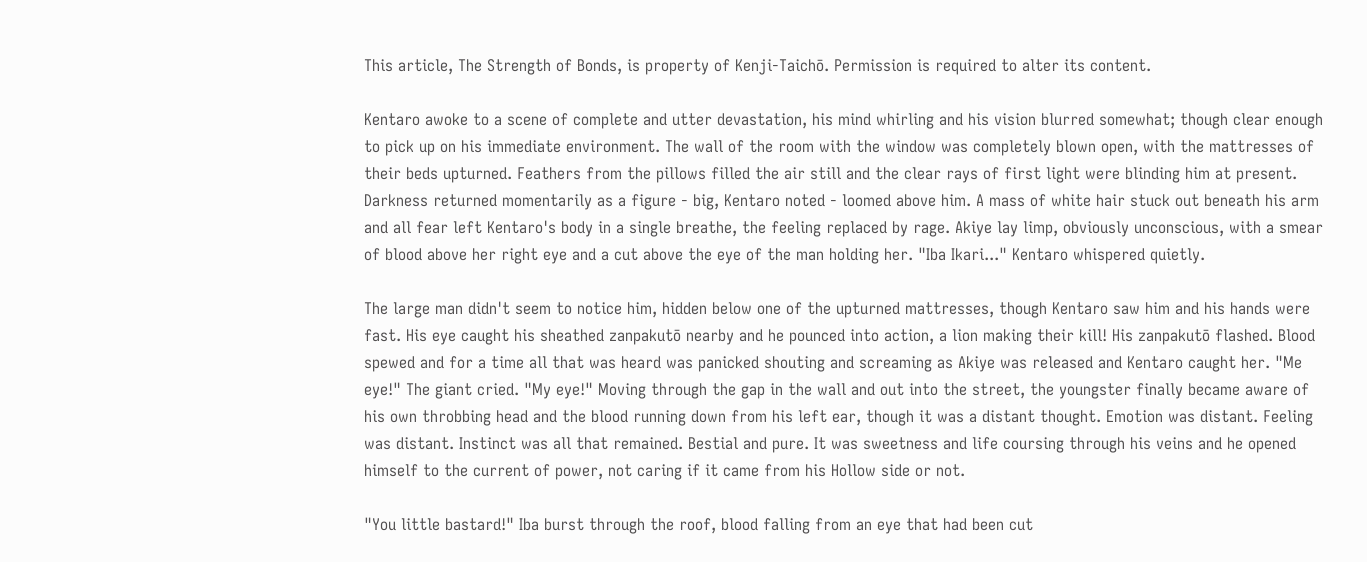This article, The Strength of Bonds, is property of Kenji-Taichō. Permission is required to alter its content.

Kentaro awoke to a scene of complete and utter devastation, his mind whirling and his vision blurred somewhat; though clear enough to pick up on his immediate environment. The wall of the room with the window was completely blown open, with the mattresses of their beds upturned. Feathers from the pillows filled the air still and the clear rays of first light were blinding him at present. Darkness returned momentarily as a figure - big, Kentaro noted - loomed above him. A mass of white hair stuck out beneath his arm and all fear left Kentaro's body in a single breathe, the feeling replaced by rage. Akiye lay limp, obviously unconscious, with a smear of blood above her right eye and a cut above the eye of the man holding her. "Iba Ikari..." Kentaro whispered quietly.

The large man didn't seem to notice him, hidden below one of the upturned mattresses, though Kentaro saw him and his hands were fast. His eye caught his sheathed zanpakutō nearby and he pounced into action, a lion making their kill! His zanpakutō flashed. Blood spewed and for a time all that was heard was panicked shouting and screaming as Akiye was released and Kentaro caught her. "Me eye!" The giant cried. "My eye!" Moving through the gap in the wall and out into the street, the youngster finally became aware of his own throbbing head and the blood running down from his left ear, though it was a distant thought. Emotion was distant. Feeling was distant. Instinct was all that remained. Bestial and pure. It was sweetness and life coursing through his veins and he opened himself to the current of power, not caring if it came from his Hollow side or not.

"You little bastard!" Iba burst through the roof, blood falling from an eye that had been cut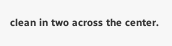clean in two across the center.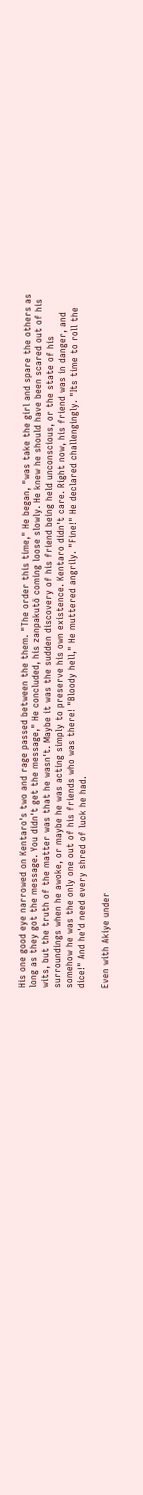His one good eye narrowed on Kentaro's two and rage passed between the them. "The order this time," He began, "was take the girl and spare the others as long as they got the message. You didn't get the message," He concluded, his zanpakutō coming loose slowly. He knew he should have been scared out of his wits, but the truth of the matter was that he wasn't. Maybe it was the sudden discovery of his friend being held unconscious, or the state of his surroundings when he awoke, or maybe he was acting simply to preserve his own existence. Kentaro didn't care. Right now, his friend was in danger, and somehow he was the only one out of his friends who was there! "Bloody hell," He muttered angrily. "Fine!" He declared challengingly. "Its time to roll the dice!" And he'd need every shred of luck he had.

Even with Akiye under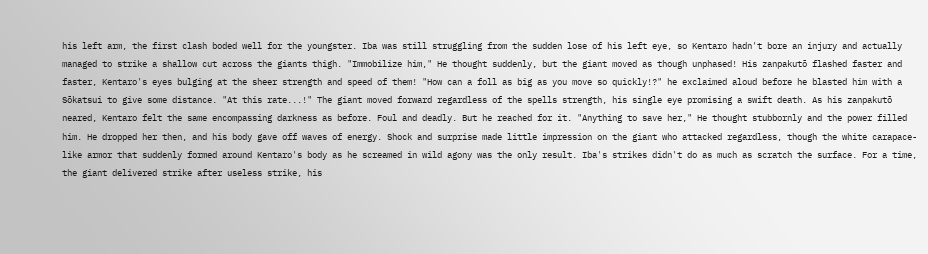his left arm, the first clash boded well for the youngster. Iba was still struggling from the sudden lose of his left eye, so Kentaro hadn't bore an injury and actually managed to strike a shallow cut across the giants thigh. "Immobilize him," He thought suddenly, but the giant moved as though unphased! His zanpakutō flashed faster and faster, Kentaro's eyes bulging at the sheer strength and speed of them! "How can a foll as big as you move so quickly!?" he exclaimed aloud before he blasted him with a Sōkatsui to give some distance. "At this rate...!" The giant moved forward regardless of the spells strength, his single eye promising a swift death. As his zanpakutō neared, Kentaro felt the same encompassing darkness as before. Foul and deadly. But he reached for it. "Anything to save her," He thought stubbornly and the power filled him. He dropped her then, and his body gave off waves of energy. Shock and surprise made little impression on the giant who attacked regardless, though the white carapace-like armor that suddenly formed around Kentaro's body as he screamed in wild agony was the only result. Iba's strikes didn't do as much as scratch the surface. For a time, the giant delivered strike after useless strike, his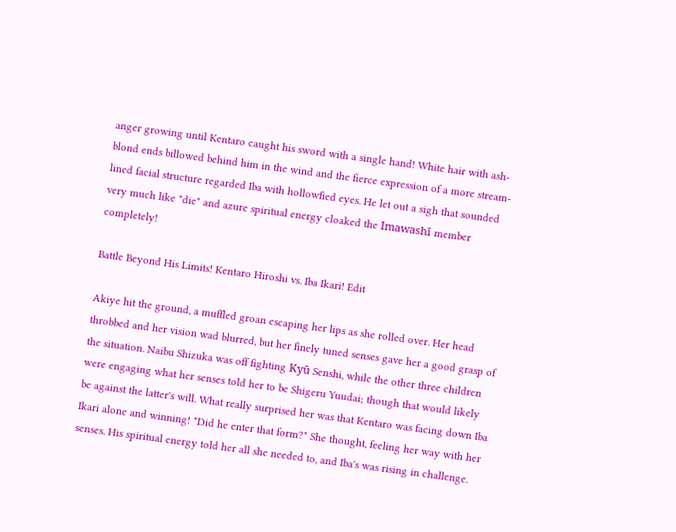anger growing until Kentaro caught his sword with a single hand! White hair with ash-blond ends billowed behind him in the wind and the fierce expression of a more stream-lined facial structure regarded Iba with hollowfied eyes. He let out a sigh that sounded very much like "die" and azure spiritual energy cloaked the Imawashī member completely!

Battle Beyond His Limits! Kentaro Hiroshi vs. Iba Ikari! Edit

Akiye hit the ground, a muffled groan escaping her lips as she rolled over. Her head throbbed and her vision wad blurred, but her finely tuned senses gave her a good grasp of the situation. Naibu Shizuka was off fighting Kyū Senshi, while the other three children were engaging what her senses told her to be Shigeru Yuudai; though that would likely be against the latter's will. What really surprised her was that Kentaro was facing down Iba Ikari alone and winning! "Did he enter that form?" She thought, feeling her way with her senses. His spiritual energy told her all she needed to, and Iba's was rising in challenge.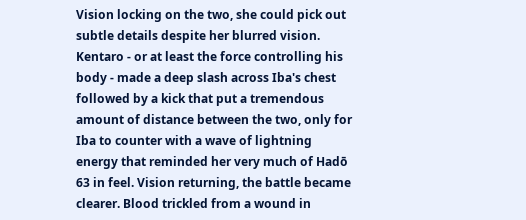Vision locking on the two, she could pick out subtle details despite her blurred vision. Kentaro - or at least the force controlling his body - made a deep slash across Iba's chest followed by a kick that put a tremendous amount of distance between the two, only for Iba to counter with a wave of lightning energy that reminded her very much of Hadō 63 in feel. Vision returning, the battle became clearer. Blood trickled from a wound in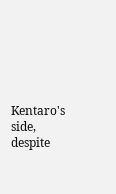Kentaro's side, despite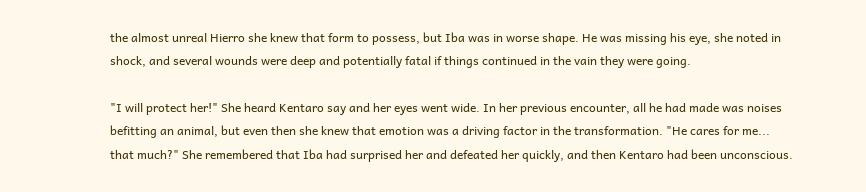the almost unreal Hierro she knew that form to possess, but Iba was in worse shape. He was missing his eye, she noted in shock, and several wounds were deep and potentially fatal if things continued in the vain they were going.

"I will protect her!" She heard Kentaro say and her eyes went wide. In her previous encounter, all he had made was noises befitting an animal, but even then she knew that emotion was a driving factor in the transformation. "He cares for me... that much?" She remembered that Iba had surprised her and defeated her quickly, and then Kentaro had been unconscious.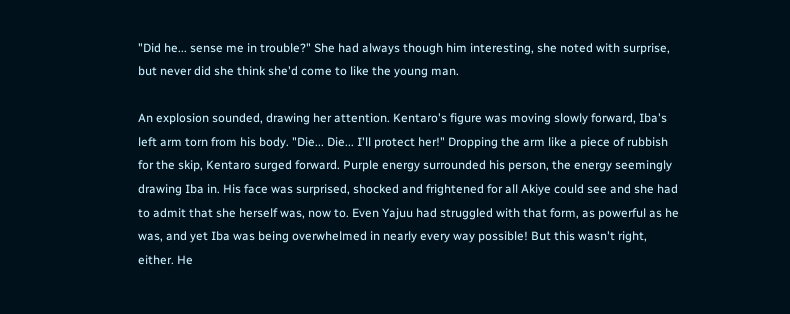"Did he... sense me in trouble?" She had always though him interesting, she noted with surprise, but never did she think she'd come to like the young man.

An explosion sounded, drawing her attention. Kentaro's figure was moving slowly forward, Iba's left arm torn from his body. "Die... Die... I'll protect her!" Dropping the arm like a piece of rubbish for the skip, Kentaro surged forward. Purple energy surrounded his person, the energy seemingly drawing Iba in. His face was surprised, shocked and frightened for all Akiye could see and she had to admit that she herself was, now to. Even Yajuu had struggled with that form, as powerful as he was, and yet Iba was being overwhelmed in nearly every way possible! But this wasn't right, either. He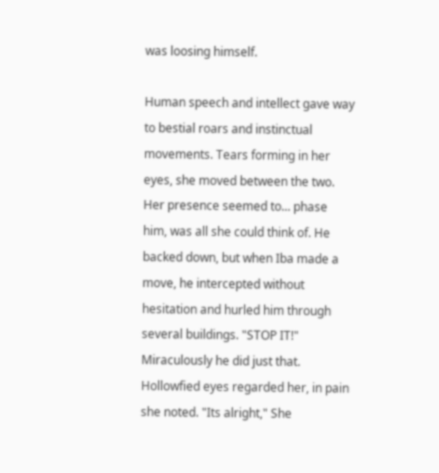was loosing himself.

Human speech and intellect gave way to bestial roars and instinctual movements. Tears forming in her eyes, she moved between the two. Her presence seemed to... phase him, was all she could think of. He backed down, but when Iba made a move, he intercepted without hesitation and hurled him through several buildings. "STOP IT!" Miraculously he did just that. Hollowfied eyes regarded her, in pain she noted. "Its alright," She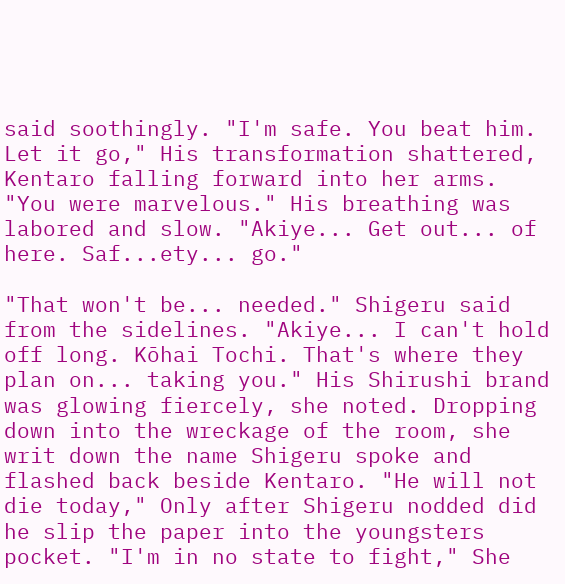said soothingly. "I'm safe. You beat him. Let it go," His transformation shattered, Kentaro falling forward into her arms. "You were marvelous." His breathing was labored and slow. "Akiye... Get out... of here. Saf...ety... go."

"That won't be... needed." Shigeru said from the sidelines. "Akiye... I can't hold off long. Kōhai Tochi. That's where they plan on... taking you." His Shirushi brand was glowing fiercely, she noted. Dropping down into the wreckage of the room, she writ down the name Shigeru spoke and flashed back beside Kentaro. "He will not die today," Only after Shigeru nodded did he slip the paper into the youngsters pocket. "I'm in no state to fight," She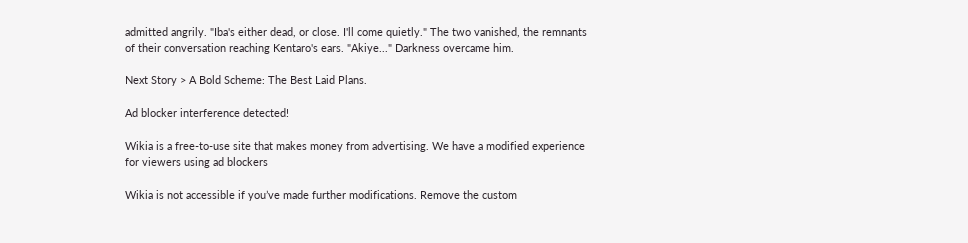admitted angrily. "Iba's either dead, or close. I'll come quietly." The two vanished, the remnants of their conversation reaching Kentaro's ears. "Akiye..." Darkness overcame him.

Next Story > A Bold Scheme: The Best Laid Plans.

Ad blocker interference detected!

Wikia is a free-to-use site that makes money from advertising. We have a modified experience for viewers using ad blockers

Wikia is not accessible if you’ve made further modifications. Remove the custom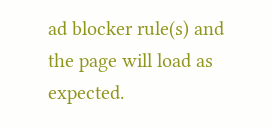ad blocker rule(s) and the page will load as expected.